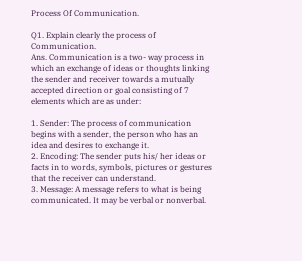Process Of Communication.

Q1. Explain clearly the process of Communication.
Ans. Communication is a two- way process in which an exchange of ideas or thoughts linking the sender and receiver towards a mutually accepted direction or goal consisting of 7 elements which are as under:

1. Sender: The process of communication begins with a sender, the person who has an idea and desires to exchange it.
2. Encoding: The sender puts his/ her ideas or facts in to words, symbols, pictures or gestures that the receiver can understand.
3. Message: A message refers to what is being communicated. It may be verbal or nonverbal.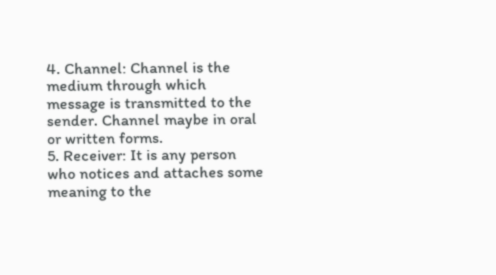4. Channel: Channel is the medium through which message is transmitted to the sender. Channel maybe in oral or written forms.
5. Receiver: It is any person who notices and attaches some meaning to the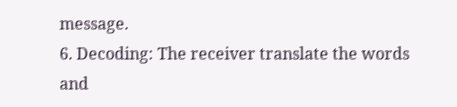message.
6. Decoding: The receiver translate the words and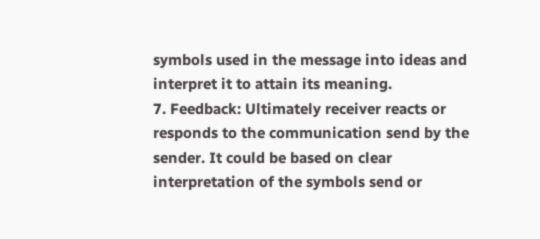symbols used in the message into ideas and interpret it to attain its meaning.
7. Feedback: Ultimately receiver reacts or responds to the communication send by the sender. It could be based on clear interpretation of the symbols send or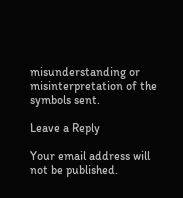misunderstanding or misinterpretation of the symbols sent.

Leave a Reply

Your email address will not be published.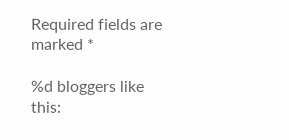Required fields are marked *

%d bloggers like this: